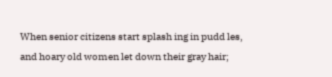When senior citizens start splash ing in pudd les,
and hoary old women let down their gray hair;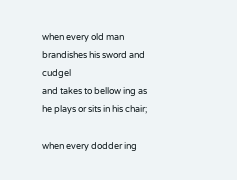when every old man brandishes his sword and cudgel
and takes to bellow ing as he plays or sits in his chair;

when every dodder ing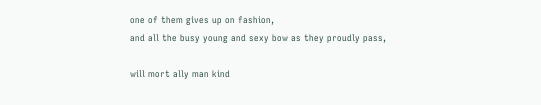one of them gives up on fashion,
and all the busy young and sexy bow as they proudly pass,

will mort ally man kind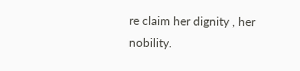re claim her dignity , her nobility.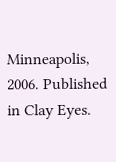Minneapolis, 2006. Published in Clay Eyes.